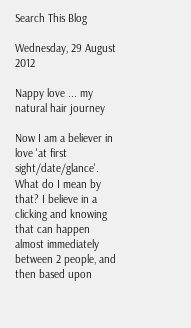Search This Blog

Wednesday, 29 August 2012

Nappy love ... my natural hair journey

Now I am a believer in love 'at first sight/date/glance'. What do I mean by that? I believe in a clicking and knowing that can happen almost immediately between 2 people, and then based upon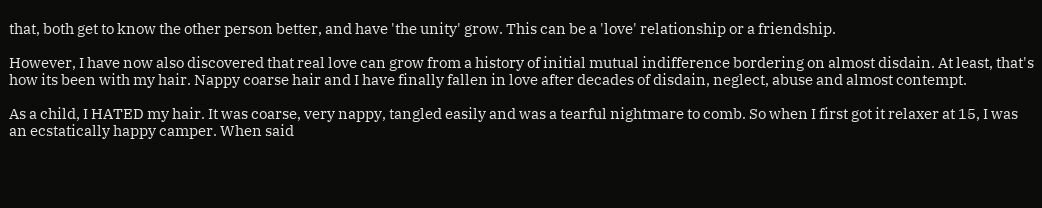that, both get to know the other person better, and have 'the unity' grow. This can be a 'love' relationship or a friendship.

However, I have now also discovered that real love can grow from a history of initial mutual indifference bordering on almost disdain. At least, that's how its been with my hair. Nappy coarse hair and I have finally fallen in love after decades of disdain, neglect, abuse and almost contempt.

As a child, I HATED my hair. It was coarse, very nappy, tangled easily and was a tearful nightmare to comb. So when I first got it relaxer at 15, I was an ecstatically happy camper. When said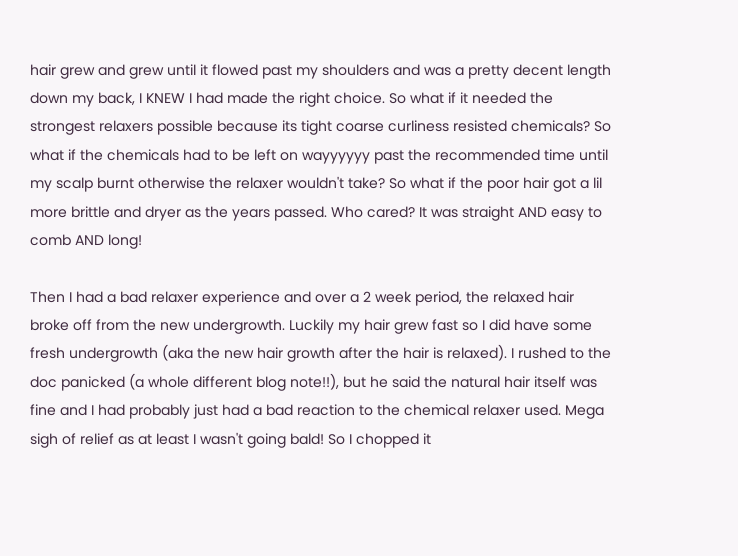hair grew and grew until it flowed past my shoulders and was a pretty decent length down my back, I KNEW I had made the right choice. So what if it needed the strongest relaxers possible because its tight coarse curliness resisted chemicals? So what if the chemicals had to be left on wayyyyyy past the recommended time until my scalp burnt otherwise the relaxer wouldn't take? So what if the poor hair got a lil more brittle and dryer as the years passed. Who cared? It was straight AND easy to comb AND long!

Then I had a bad relaxer experience and over a 2 week period, the relaxed hair broke off from the new undergrowth. Luckily my hair grew fast so I did have some fresh undergrowth (aka the new hair growth after the hair is relaxed). I rushed to the doc panicked (a whole different blog note!!), but he said the natural hair itself was fine and I had probably just had a bad reaction to the chemical relaxer used. Mega sigh of relief as at least I wasn't going bald! So I chopped it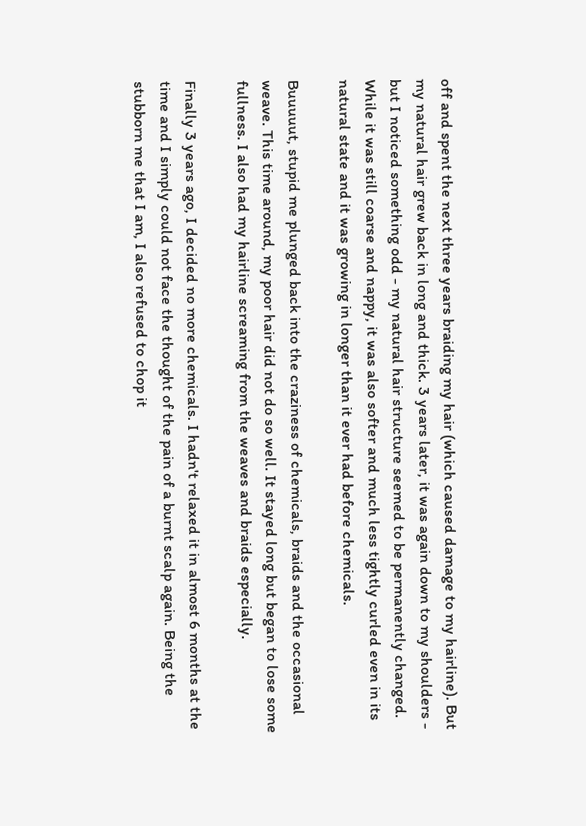off and spent the next three years braiding my hair (which caused damage to my hairline). But my natural hair grew back in long and thick. 3 years later, it was again down to my shoulders - but I noticed something odd - my natural hair structure seemed to be permanently changed. While it was still coarse and nappy, it was also softer and much less tightly curled even in its natural state and it was growing in longer than it ever had before chemicals.

Buuuuut, stupid me plunged back into the craziness of chemicals, braids and the occasional weave. This time around, my poor hair did not do so well. It stayed long but began to lose some fullness. I also had my hairline screaming from the weaves and braids especially.

Finally 3 years ago, I decided no more chemicals. I hadn't relaxed it in almost 6 months at the time and I simply could not face the thought of the pain of a burnt scalp again. Being the stubborn me that I am, I also refused to chop it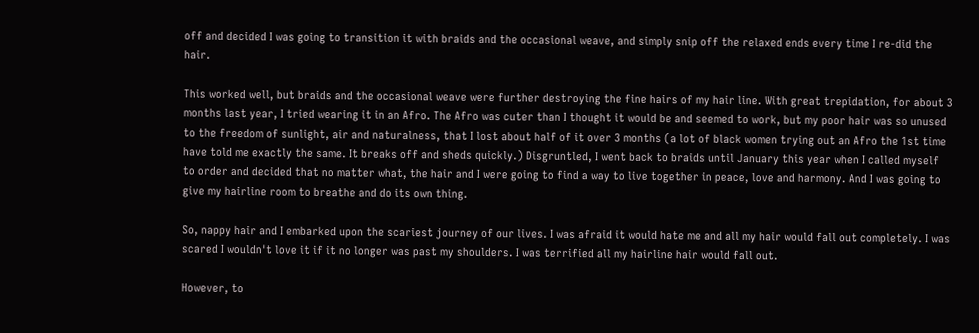off and decided I was going to transition it with braids and the occasional weave, and simply snip off the relaxed ends every time I re-did the hair.

This worked well, but braids and the occasional weave were further destroying the fine hairs of my hair line. With great trepidation, for about 3 months last year, I tried wearing it in an Afro. The Afro was cuter than I thought it would be and seemed to work, but my poor hair was so unused to the freedom of sunlight, air and naturalness, that I lost about half of it over 3 months (a lot of black women trying out an Afro the 1st time have told me exactly the same. It breaks off and sheds quickly.) Disgruntled, I went back to braids until January this year when I called myself to order and decided that no matter what, the hair and I were going to find a way to live together in peace, love and harmony. And I was going to give my hairline room to breathe and do its own thing.

So, nappy hair and I embarked upon the scariest journey of our lives. I was afraid it would hate me and all my hair would fall out completely. I was scared I wouldn't love it if it no longer was past my shoulders. I was terrified all my hairline hair would fall out.

However, to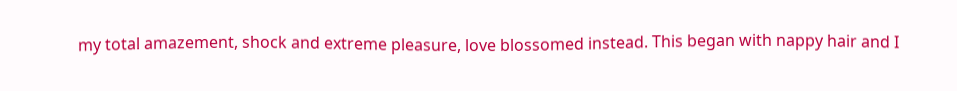my total amazement, shock and extreme pleasure, love blossomed instead. This began with nappy hair and I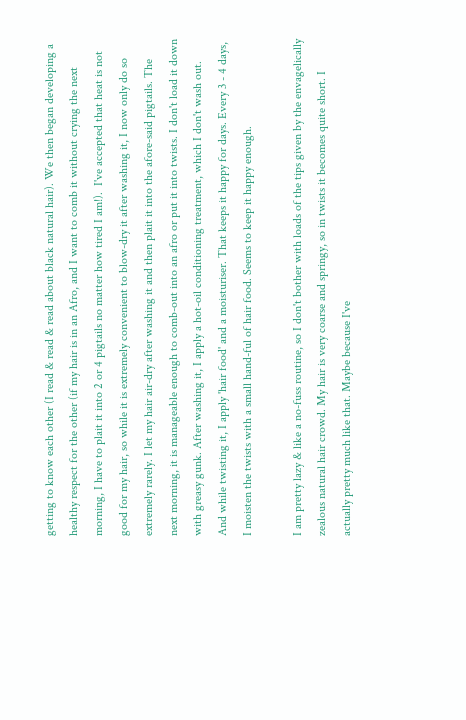getting to know each other (I read & read & read about black natural hair). We then began developing a healthy respect for the other (if my hair is in an Afro, and I want to comb it without crying the next morning, I have to plait it into 2 or 4 pigtails no matter how tired I am!).  I've accepted that heat is not good for my hair, so while it is extremely convenient to blow-dry it after washing it, I now only do so extremely rarely. I let my hair air-dry after washing it and then plait it into the afore-said pigtails. The next morning, it is manageable enough to comb-out into an afro or put it into twists. I don't load it down with greasy gunk. After washing it, I apply a hot-oil conditioning treatment, which I don't wash out. And while twisting it, I apply 'hair food' and a moisturiser. That keeps it happy for days. Every 3 - 4 days, I moisten the twists with a small hand-ful of hair food. Seems to keep it happy enough.

I am pretty lazy & like a no-fuss routine, so I don't bother with loads of the tips given by the envagelically zealous natural hair crowd. My hair is very coarse and springy, so in twists it becomes quite short. I actually pretty much like that. Maybe because I've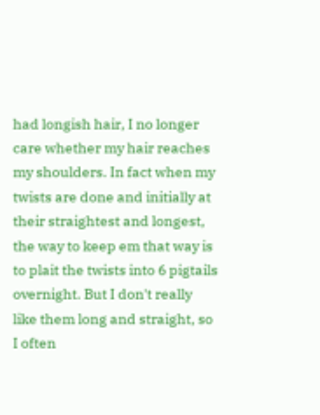had longish hair, I no longer care whether my hair reaches my shoulders. In fact when my twists are done and initially at their straightest and longest, the way to keep em that way is to plait the twists into 6 pigtails overnight. But I don't really like them long and straight, so I often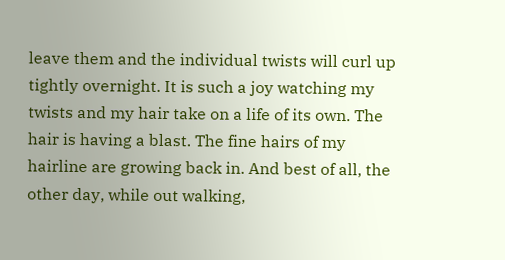leave them and the individual twists will curl up tightly overnight. It is such a joy watching my twists and my hair take on a life of its own. The hair is having a blast. The fine hairs of my hairline are growing back in. And best of all, the other day, while out walking,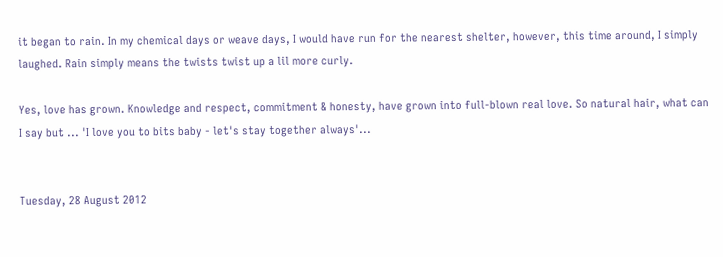it began to rain. In my chemical days or weave days, I would have run for the nearest shelter, however, this time around, I simply laughed. Rain simply means the twists twist up a lil more curly.

Yes, love has grown. Knowledge and respect, commitment & honesty, have grown into full-blown real love. So natural hair, what can I say but ... 'I love you to bits baby - let's stay together always'...


Tuesday, 28 August 2012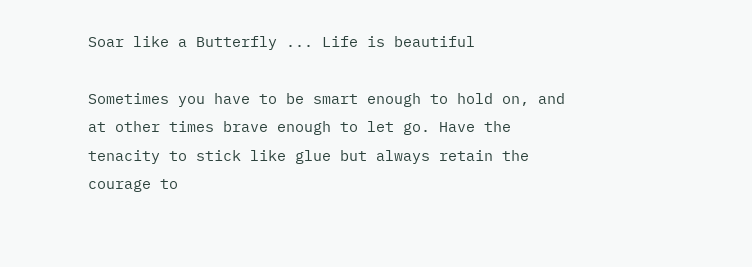Soar like a Butterfly ... Life is beautiful

Sometimes you have to be smart enough to hold on, and at other times brave enough to let go. Have the tenacity to stick like glue but always retain the courage to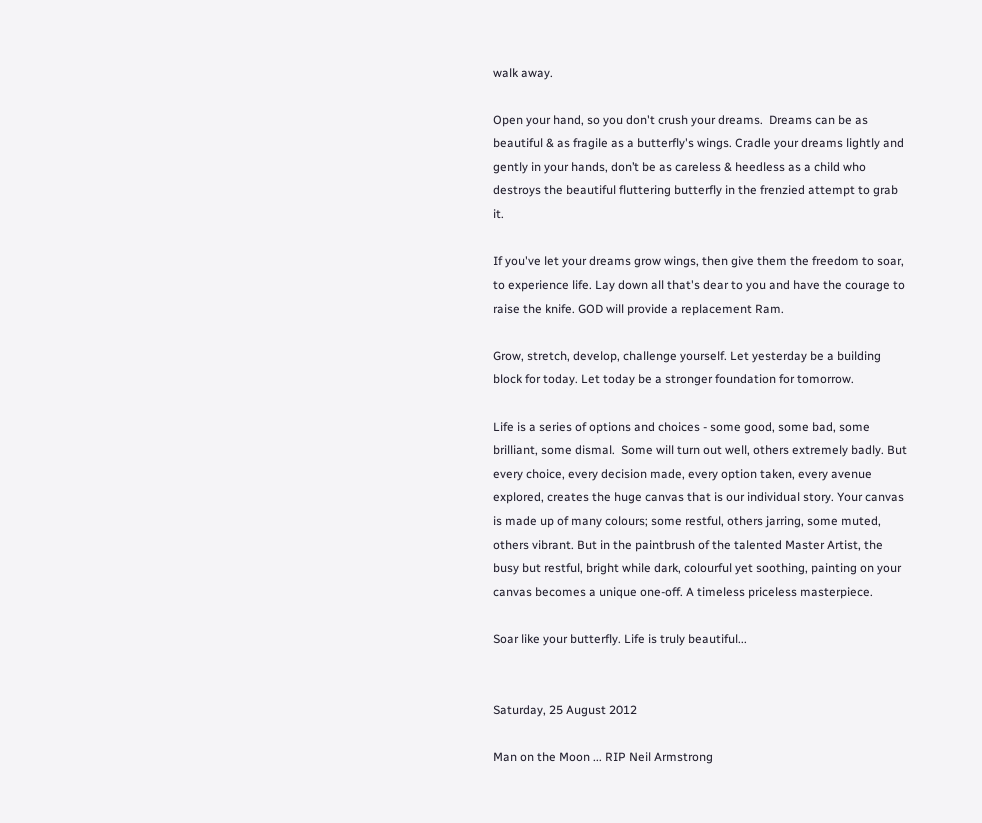walk away.

Open your hand, so you don't crush your dreams.  Dreams can be as beautiful & as fragile as a butterfly's wings. Cradle your dreams lightly and gently in your hands, don’t be as careless & heedless as a child who destroys the beautiful fluttering butterfly in the frenzied attempt to grab it.

If you've let your dreams grow wings, then give them the freedom to soar, to experience life. Lay down all that's dear to you and have the courage to raise the knife. GOD will provide a replacement Ram.

Grow, stretch, develop, challenge yourself. Let yesterday be a building block for today. Let today be a stronger foundation for tomorrow.

Life is a series of options and choices - some good, some bad, some brilliant, some dismal.  Some will turn out well, others extremely badly. But every choice, every decision made, every option taken, every avenue explored, creates the huge canvas that is our individual story. Your canvas is made up of many colours; some restful, others jarring, some muted, others vibrant. But in the paintbrush of the talented Master Artist, the busy but restful, bright while dark, colourful yet soothing, painting on your canvas becomes a unique one-off. A timeless priceless masterpiece.

Soar like your butterfly. Life is truly beautiful...


Saturday, 25 August 2012

Man on the Moon ... RIP Neil Armstrong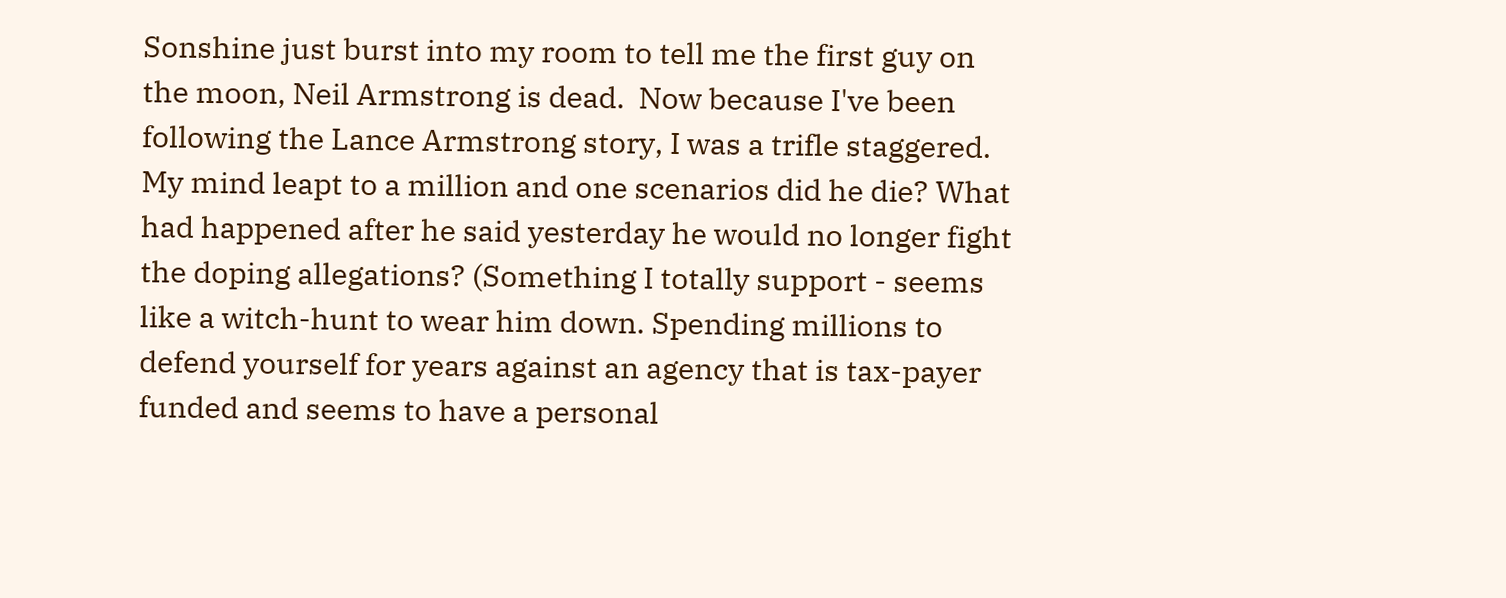Sonshine just burst into my room to tell me the first guy on the moon, Neil Armstrong is dead.  Now because I've been following the Lance Armstrong story, I was a trifle staggered. My mind leapt to a million and one scenarios did he die? What had happened after he said yesterday he would no longer fight the doping allegations? (Something I totally support - seems like a witch-hunt to wear him down. Spending millions to defend yourself for years against an agency that is tax-payer funded and seems to have a personal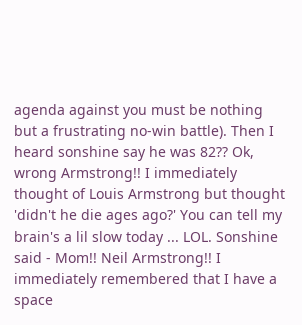agenda against you must be nothing but a frustrating no-win battle). Then I heard sonshine say he was 82?? Ok, wrong Armstrong!! I immediately thought of Louis Armstrong but thought 'didn't he die ages ago?' You can tell my brain's a lil slow today ... LOL. Sonshine said - Mom!! Neil Armstrong!! I immediately remembered that I have a space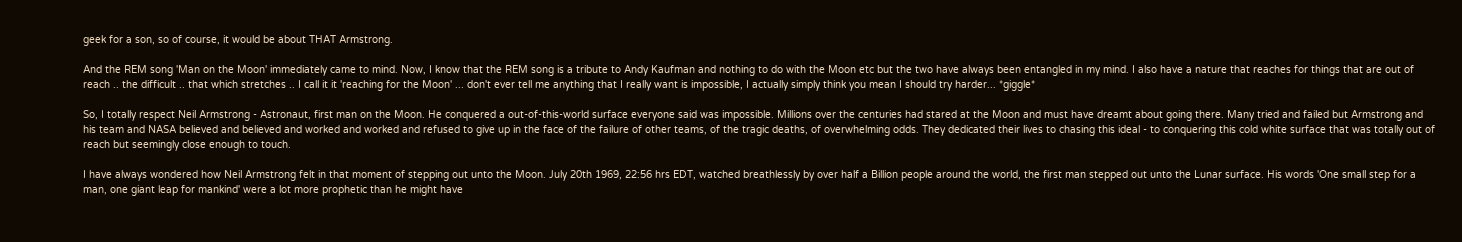geek for a son, so of course, it would be about THAT Armstrong.

And the REM song 'Man on the Moon' immediately came to mind. Now, I know that the REM song is a tribute to Andy Kaufman and nothing to do with the Moon etc but the two have always been entangled in my mind. I also have a nature that reaches for things that are out of reach .. the difficult .. that which stretches .. I call it it 'reaching for the Moon' ... don't ever tell me anything that I really want is impossible, I actually simply think you mean I should try harder... *giggle*

So, I totally respect Neil Armstrong - Astronaut, first man on the Moon. He conquered a out-of-this-world surface everyone said was impossible. Millions over the centuries had stared at the Moon and must have dreamt about going there. Many tried and failed but Armstrong and his team and NASA believed and believed and worked and worked and refused to give up in the face of the failure of other teams, of the tragic deaths, of overwhelming odds. They dedicated their lives to chasing this ideal - to conquering this cold white surface that was totally out of reach but seemingly close enough to touch.

I have always wondered how Neil Armstrong felt in that moment of stepping out unto the Moon. July 20th 1969, 22:56 hrs EDT, watched breathlessly by over half a Billion people around the world, the first man stepped out unto the Lunar surface. His words 'One small step for a man, one giant leap for mankind' were a lot more prophetic than he might have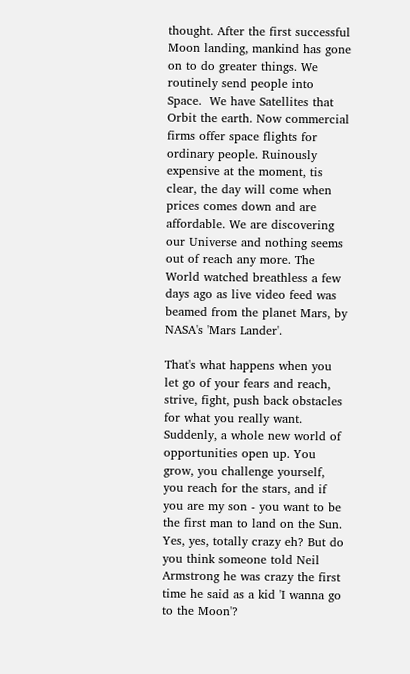thought. After the first successful Moon landing, mankind has gone on to do greater things. We routinely send people into Space.  We have Satellites that Orbit the earth. Now commercial firms offer space flights for ordinary people. Ruinously expensive at the moment, tis clear, the day will come when prices comes down and are affordable. We are discovering our Universe and nothing seems out of reach any more. The World watched breathless a few days ago as live video feed was beamed from the planet Mars, by NASA's 'Mars Lander'.

That's what happens when you let go of your fears and reach, strive, fight, push back obstacles for what you really want. Suddenly, a whole new world of opportunities open up. You grow, you challenge yourself, you reach for the stars, and if you are my son - you want to be the first man to land on the Sun. Yes, yes, totally crazy eh? But do you think someone told Neil Armstrong he was crazy the first time he said as a kid 'I wanna go to the Moon'?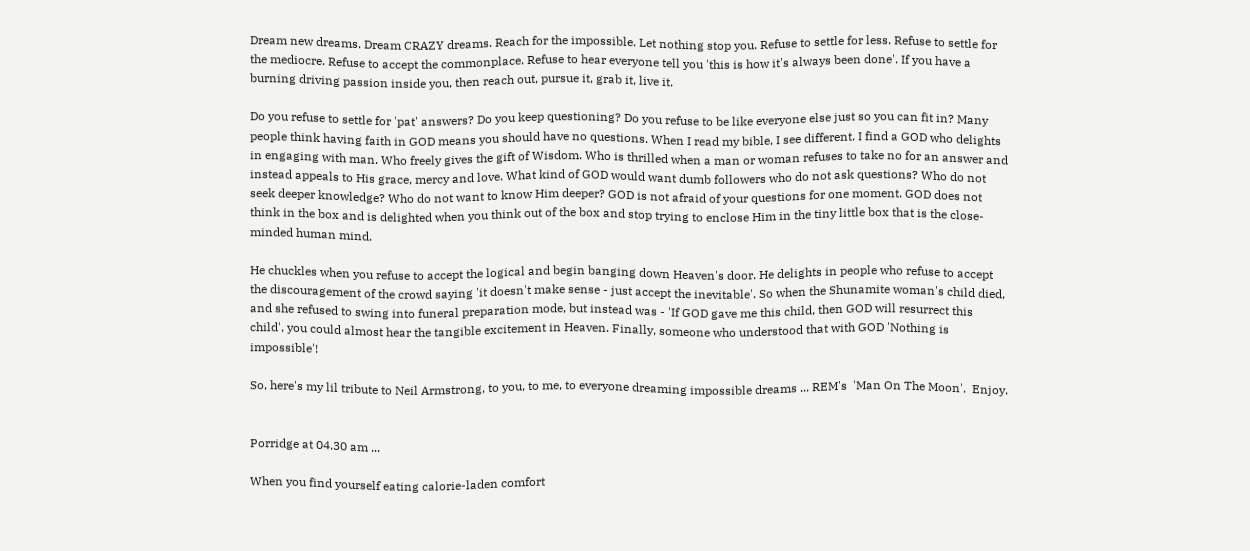Dream new dreams. Dream CRAZY dreams. Reach for the impossible. Let nothing stop you. Refuse to settle for less. Refuse to settle for the mediocre. Refuse to accept the commonplace. Refuse to hear everyone tell you 'this is how it's always been done'. If you have a burning driving passion inside you, then reach out, pursue it, grab it, live it.

Do you refuse to settle for 'pat' answers? Do you keep questioning? Do you refuse to be like everyone else just so you can fit in? Many people think having faith in GOD means you should have no questions. When I read my bible, I see different. I find a GOD who delights in engaging with man. Who freely gives the gift of Wisdom. Who is thrilled when a man or woman refuses to take no for an answer and instead appeals to His grace, mercy and love. What kind of GOD would want dumb followers who do not ask questions? Who do not seek deeper knowledge? Who do not want to know Him deeper? GOD is not afraid of your questions for one moment. GOD does not think in the box and is delighted when you think out of the box and stop trying to enclose Him in the tiny little box that is the close-minded human mind.

He chuckles when you refuse to accept the logical and begin banging down Heaven's door. He delights in people who refuse to accept the discouragement of the crowd saying 'it doesn't make sense - just accept the inevitable'. So when the Shunamite woman's child died, and she refused to swing into funeral preparation mode, but instead was - 'If GOD gave me this child, then GOD will resurrect this child', you could almost hear the tangible excitement in Heaven. Finally, someone who understood that with GOD 'Nothing is impossible'!

So, here's my lil tribute to Neil Armstrong, to you, to me, to everyone dreaming impossible dreams ... REM's  'Man On The Moon'.  Enjoy.


Porridge at 04.30 am ...

When you find yourself eating calorie-laden comfort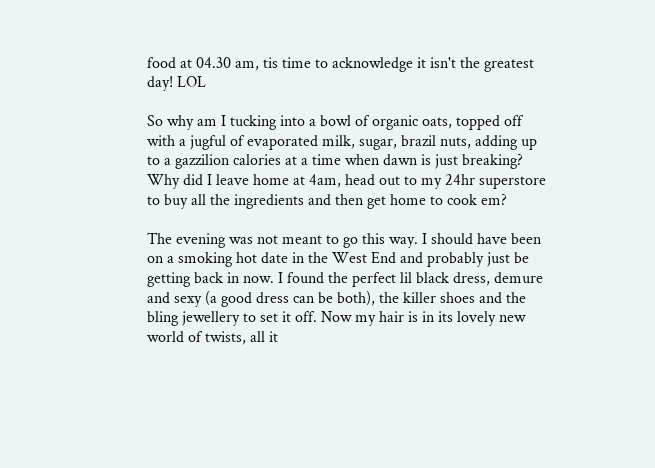food at 04.30 am, tis time to acknowledge it isn't the greatest day! LOL

So why am I tucking into a bowl of organic oats, topped off with a jugful of evaporated milk, sugar, brazil nuts, adding up to a gazzilion calories at a time when dawn is just breaking? Why did I leave home at 4am, head out to my 24hr superstore to buy all the ingredients and then get home to cook em?

The evening was not meant to go this way. I should have been on a smoking hot date in the West End and probably just be getting back in now. I found the perfect lil black dress, demure and sexy (a good dress can be both), the killer shoes and the bling jewellery to set it off. Now my hair is in its lovely new world of twists, all it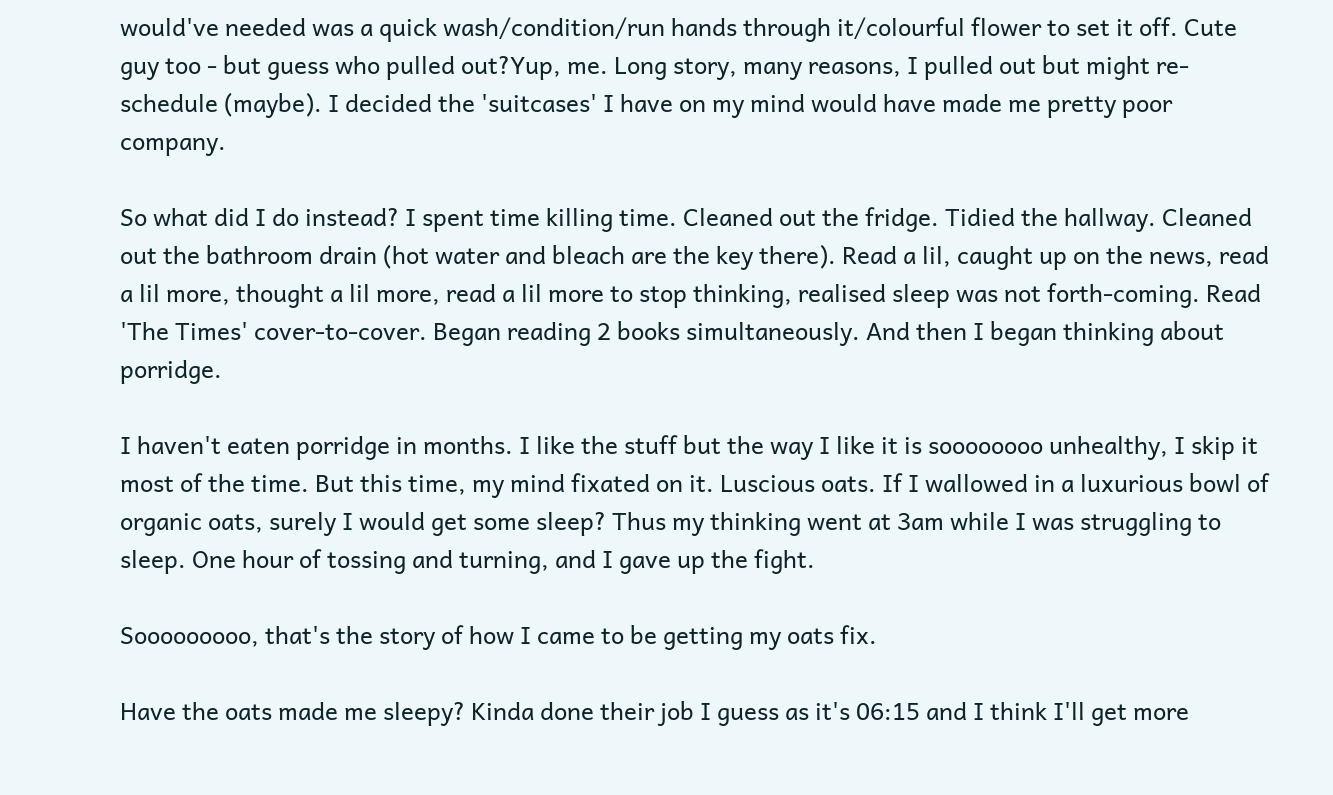would've needed was a quick wash/condition/run hands through it/colourful flower to set it off. Cute guy too - but guess who pulled out?Yup, me. Long story, many reasons, I pulled out but might re-schedule (maybe). I decided the 'suitcases' I have on my mind would have made me pretty poor company.

So what did I do instead? I spent time killing time. Cleaned out the fridge. Tidied the hallway. Cleaned out the bathroom drain (hot water and bleach are the key there). Read a lil, caught up on the news, read a lil more, thought a lil more, read a lil more to stop thinking, realised sleep was not forth-coming. Read 'The Times' cover-to-cover. Began reading 2 books simultaneously. And then I began thinking about porridge.

I haven't eaten porridge in months. I like the stuff but the way I like it is soooooooo unhealthy, I skip it most of the time. But this time, my mind fixated on it. Luscious oats. If I wallowed in a luxurious bowl of organic oats, surely I would get some sleep? Thus my thinking went at 3am while I was struggling to sleep. One hour of tossing and turning, and I gave up the fight.

Sooooooooo, that's the story of how I came to be getting my oats fix.

Have the oats made me sleepy? Kinda done their job I guess as it's 06:15 and I think I'll get more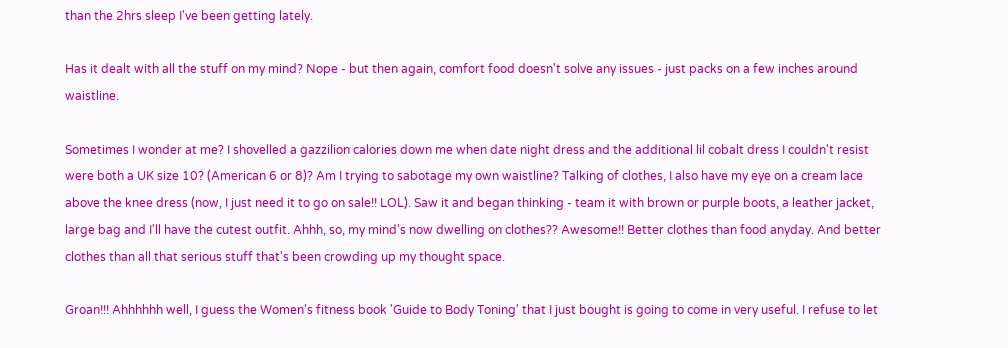than the 2hrs sleep I've been getting lately.

Has it dealt with all the stuff on my mind? Nope - but then again, comfort food doesn't solve any issues - just packs on a few inches around waistline.

Sometimes I wonder at me? I shovelled a gazzilion calories down me when date night dress and the additional lil cobalt dress I couldn't resist were both a UK size 10? (American 6 or 8)? Am I trying to sabotage my own waistline? Talking of clothes, I also have my eye on a cream lace above the knee dress (now, I just need it to go on sale!! LOL). Saw it and began thinking - team it with brown or purple boots, a leather jacket, large bag and I'll have the cutest outfit. Ahhh, so, my mind's now dwelling on clothes?? Awesome!! Better clothes than food anyday. And better clothes than all that serious stuff that's been crowding up my thought space.

Groan!!! Ahhhhhh well, I guess the Women's fitness book 'Guide to Body Toning' that I just bought is going to come in very useful. I refuse to let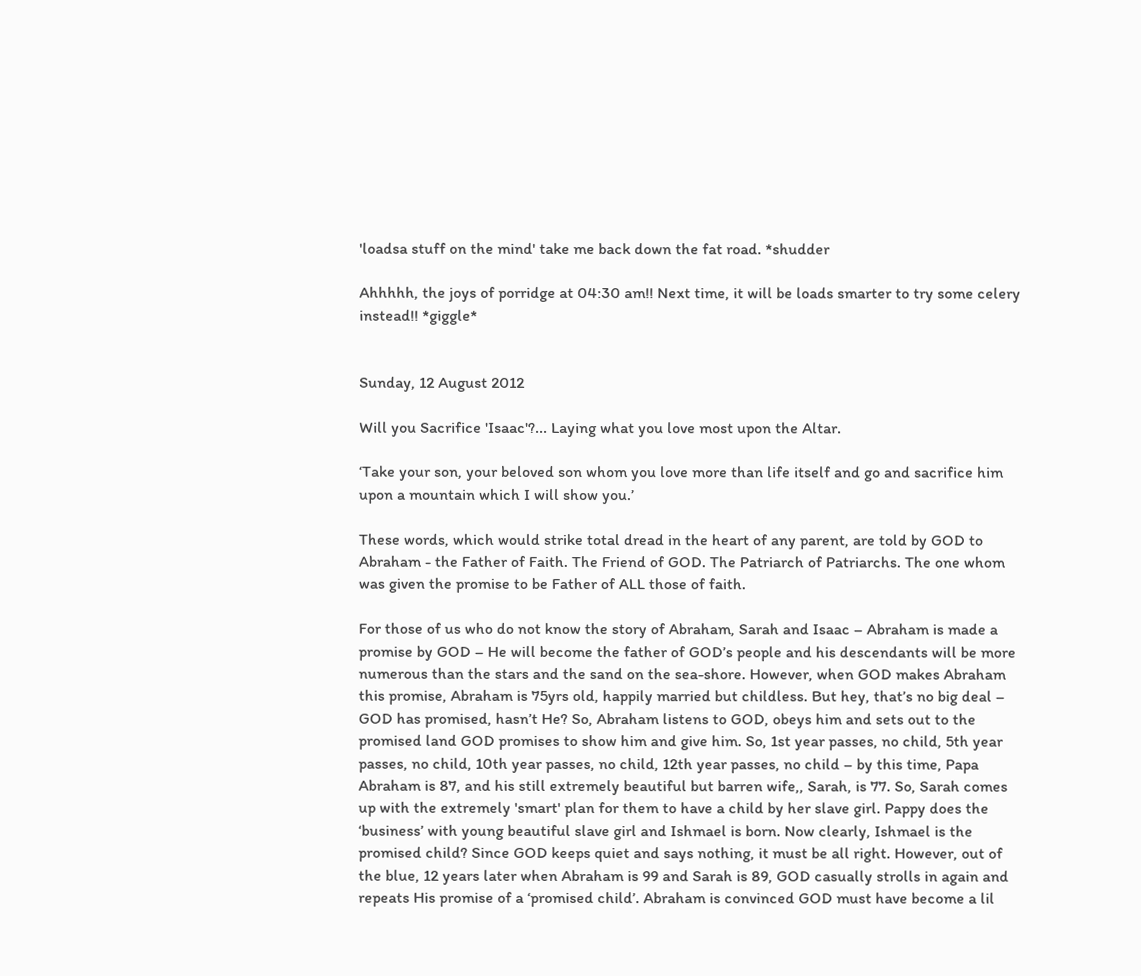'loadsa stuff on the mind' take me back down the fat road. *shudder

Ahhhhh, the joys of porridge at 04:30 am!! Next time, it will be loads smarter to try some celery instead!! *giggle*


Sunday, 12 August 2012

Will you Sacrifice 'Isaac'?... Laying what you love most upon the Altar.

‘Take your son, your beloved son whom you love more than life itself and go and sacrifice him upon a mountain which I will show you.’

These words, which would strike total dread in the heart of any parent, are told by GOD to Abraham - the Father of Faith. The Friend of GOD. The Patriarch of Patriarchs. The one whom was given the promise to be Father of ALL those of faith.

For those of us who do not know the story of Abraham, Sarah and Isaac – Abraham is made a promise by GOD – He will become the father of GOD’s people and his descendants will be more numerous than the stars and the sand on the sea-shore. However, when GOD makes Abraham this promise, Abraham is 75yrs old, happily married but childless. But hey, that’s no big deal – GOD has promised, hasn’t He? So, Abraham listens to GOD, obeys him and sets out to the promised land GOD promises to show him and give him. So, 1st year passes, no child, 5th year passes, no child, 10th year passes, no child, 12th year passes, no child – by this time, Papa Abraham is 87, and his still extremely beautiful but barren wife,, Sarah, is 77. So, Sarah comes up with the extremely 'smart' plan for them to have a child by her slave girl. Pappy does the ‘business’ with young beautiful slave girl and Ishmael is born. Now clearly, Ishmael is the promised child? Since GOD keeps quiet and says nothing, it must be all right. However, out of the blue, 12 years later when Abraham is 99 and Sarah is 89, GOD casually strolls in again and repeats His promise of a ‘promised child’. Abraham is convinced GOD must have become a lil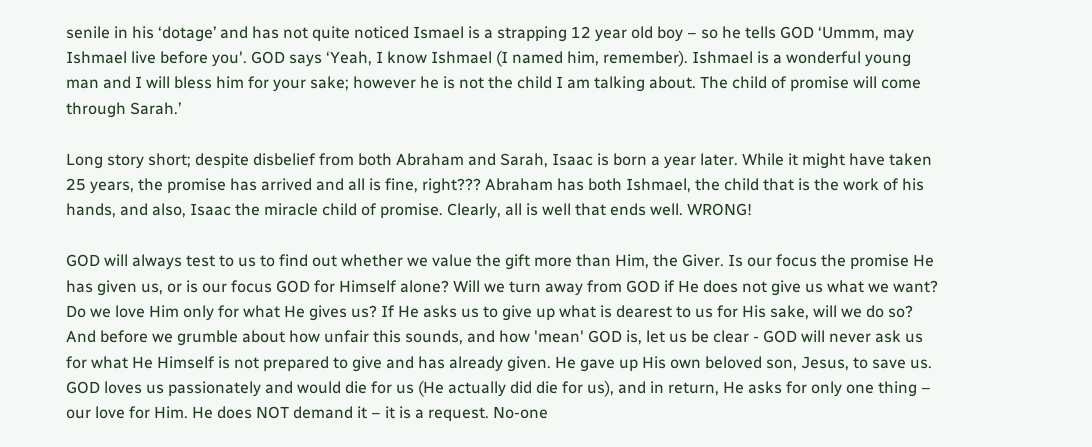senile in his ‘dotage’ and has not quite noticed Ismael is a strapping 12 year old boy – so he tells GOD ‘Ummm, may Ishmael live before you'. GOD says ‘Yeah, I know Ishmael (I named him, remember). Ishmael is a wonderful young man and I will bless him for your sake; however he is not the child I am talking about. The child of promise will come through Sarah.’

Long story short; despite disbelief from both Abraham and Sarah, Isaac is born a year later. While it might have taken 25 years, the promise has arrived and all is fine, right??? Abraham has both Ishmael, the child that is the work of his hands, and also, Isaac the miracle child of promise. Clearly, all is well that ends well. WRONG!

GOD will always test to us to find out whether we value the gift more than Him, the Giver. Is our focus the promise He has given us, or is our focus GOD for Himself alone? Will we turn away from GOD if He does not give us what we want? Do we love Him only for what He gives us? If He asks us to give up what is dearest to us for His sake, will we do so? And before we grumble about how unfair this sounds, and how 'mean' GOD is, let us be clear - GOD will never ask us for what He Himself is not prepared to give and has already given. He gave up His own beloved son, Jesus, to save us. GOD loves us passionately and would die for us (He actually did die for us), and in return, He asks for only one thing – our love for Him. He does NOT demand it – it is a request. No-one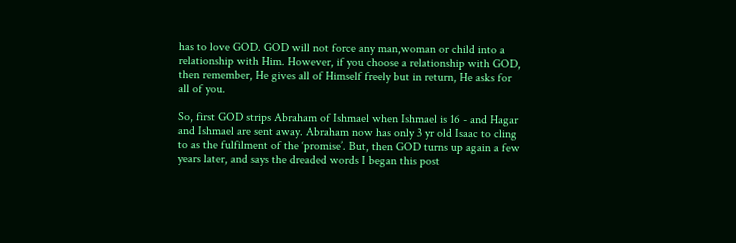has to love GOD. GOD will not force any man,woman or child into a relationship with Him. However, if you choose a relationship with GOD, then remember, He gives all of Himself freely but in return, He asks for all of you.

So, first GOD strips Abraham of Ishmael when Ishmael is 16 - and Hagar and Ishmael are sent away. Abraham now has only 3 yr old Isaac to cling to as the fulfilment of the ‘promise’. But, then GOD turns up again a few years later, and says the dreaded words I began this post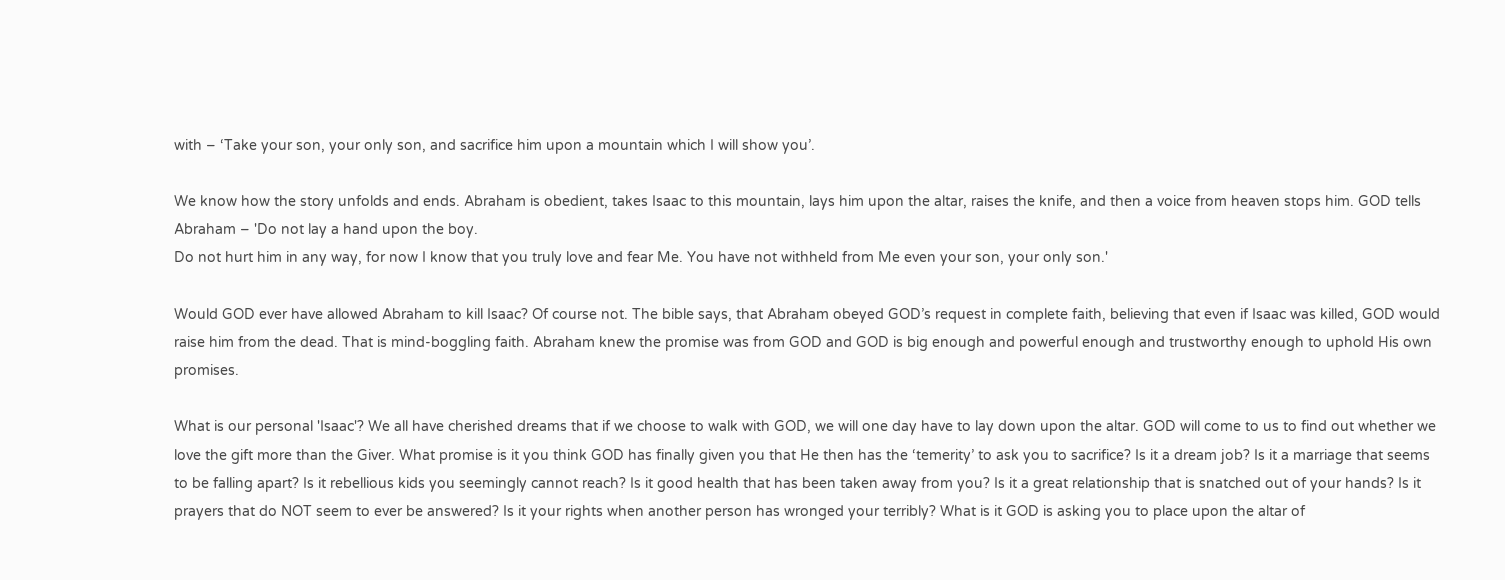with – ‘Take your son, your only son, and sacrifice him upon a mountain which I will show you’.

We know how the story unfolds and ends. Abraham is obedient, takes Isaac to this mountain, lays him upon the altar, raises the knife, and then a voice from heaven stops him. GOD tells Abraham – 'Do not lay a hand upon the boy.
Do not hurt him in any way, for now I know that you truly love and fear Me. You have not withheld from Me even your son, your only son.'

Would GOD ever have allowed Abraham to kill Isaac? Of course not. The bible says, that Abraham obeyed GOD’s request in complete faith, believing that even if Isaac was killed, GOD would raise him from the dead. That is mind-boggling faith. Abraham knew the promise was from GOD and GOD is big enough and powerful enough and trustworthy enough to uphold His own promises.

What is our personal 'Isaac'? We all have cherished dreams that if we choose to walk with GOD, we will one day have to lay down upon the altar. GOD will come to us to find out whether we love the gift more than the Giver. What promise is it you think GOD has finally given you that He then has the ‘temerity’ to ask you to sacrifice? Is it a dream job? Is it a marriage that seems to be falling apart? Is it rebellious kids you seemingly cannot reach? Is it good health that has been taken away from you? Is it a great relationship that is snatched out of your hands? Is it prayers that do NOT seem to ever be answered? Is it your rights when another person has wronged your terribly? What is it GOD is asking you to place upon the altar of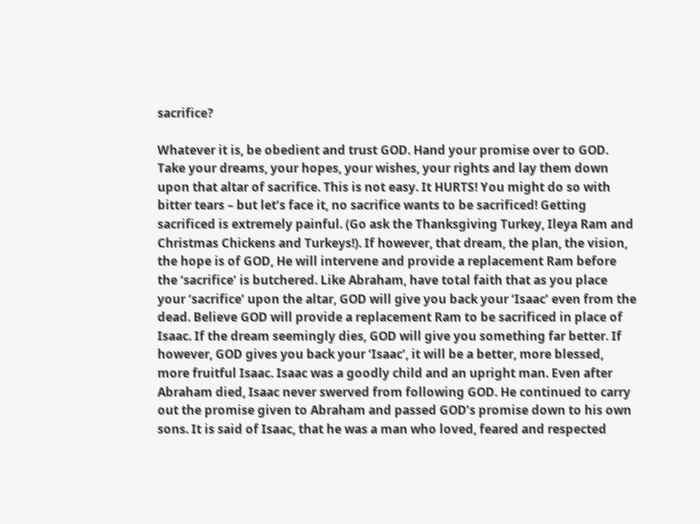sacrifice?

Whatever it is, be obedient and trust GOD. Hand your promise over to GOD. Take your dreams, your hopes, your wishes, your rights and lay them down upon that altar of sacrifice. This is not easy. It HURTS! You might do so with bitter tears – but let’s face it, no sacrifice wants to be sacrificed! Getting sacrificed is extremely painful. (Go ask the Thanksgiving Turkey, Ileya Ram and Christmas Chickens and Turkeys!). If however, that dream, the plan, the vision, the hope is of GOD, He will intervene and provide a replacement Ram before the ‘sacrifice’ is butchered. Like Abraham, have total faith that as you place your ‘sacrifice’ upon the altar, GOD will give you back your ‘Isaac’ even from the dead. Believe GOD will provide a replacement Ram to be sacrificed in place of Isaac. If the dream seemingly dies, GOD will give you something far better. If however, GOD gives you back your ‘Isaac’, it will be a better, more blessed, more fruitful Isaac. Isaac was a goodly child and an upright man. Even after Abraham died, Isaac never swerved from following GOD. He continued to carry out the promise given to Abraham and passed GOD’s promise down to his own sons. It is said of Isaac, that he was a man who loved, feared and respected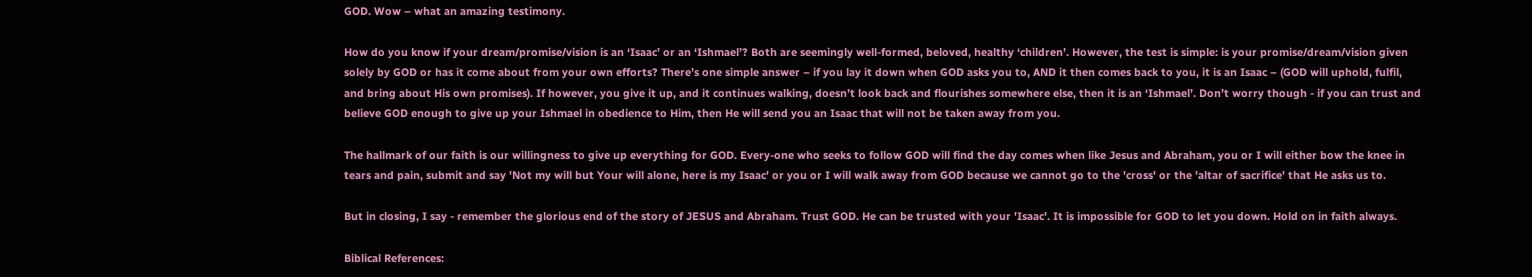GOD. Wow – what an amazing testimony.

How do you know if your dream/promise/vision is an ‘Isaac’ or an ‘Ishmael’? Both are seemingly well-formed, beloved, healthy ‘children’. However, the test is simple: is your promise/dream/vision given solely by GOD or has it come about from your own efforts? There’s one simple answer – if you lay it down when GOD asks you to, AND it then comes back to you, it is an Isaac – (GOD will uphold, fulfil, and bring about His own promises). If however, you give it up, and it continues walking, doesn’t look back and flourishes somewhere else, then it is an ‘Ishmael’. Don’t worry though - if you can trust and believe GOD enough to give up your Ishmael in obedience to Him, then He will send you an Isaac that will not be taken away from you.

The hallmark of our faith is our willingness to give up everything for GOD. Every-one who seeks to follow GOD will find the day comes when like Jesus and Abraham, you or I will either bow the knee in tears and pain, submit and say 'Not my will but Your will alone, here is my Isaac' or you or I will walk away from GOD because we cannot go to the 'cross' or the 'altar of sacrifice' that He asks us to.

But in closing, I say - remember the glorious end of the story of JESUS and Abraham. Trust GOD. He can be trusted with your 'Isaac'. It is impossible for GOD to let you down. Hold on in faith always.

Biblical References: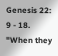Genesis 22: 9 - 18.  "When they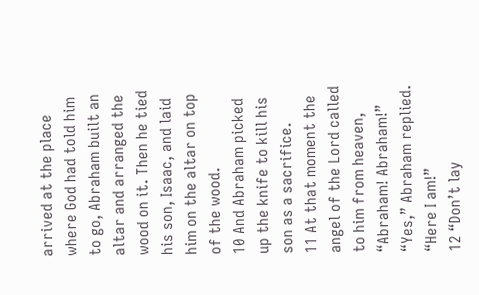arrived at the place where God had told him to go, Abraham built an altar and arranged the wood on it. Then he tied his son, Isaac, and laid him on the altar on top of the wood.
10 And Abraham picked up the knife to kill his son as a sacrifice.
11 At that moment the angel of the Lord called to him from heaven, “Abraham! Abraham!” “Yes,” Abraham replied. “Here I am!”
12 “Don’t lay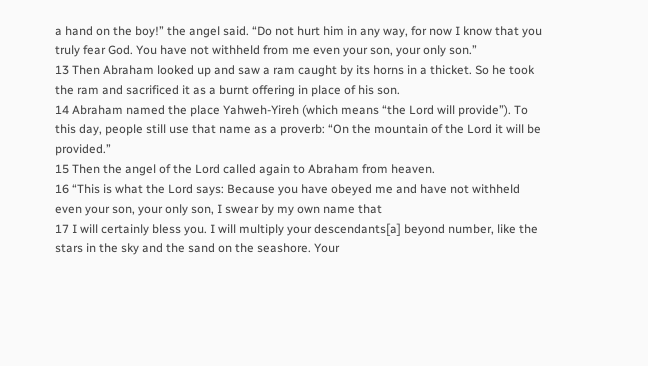a hand on the boy!” the angel said. “Do not hurt him in any way, for now I know that you truly fear God. You have not withheld from me even your son, your only son.”
13 Then Abraham looked up and saw a ram caught by its horns in a thicket. So he took the ram and sacrificed it as a burnt offering in place of his son.
14 Abraham named the place Yahweh-Yireh (which means “the Lord will provide”). To this day, people still use that name as a proverb: “On the mountain of the Lord it will be provided.”
15 Then the angel of the Lord called again to Abraham from heaven.
16 “This is what the Lord says: Because you have obeyed me and have not withheld even your son, your only son, I swear by my own name that
17 I will certainly bless you. I will multiply your descendants[a] beyond number, like the stars in the sky and the sand on the seashore. Your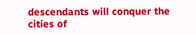descendants will conquer the cities of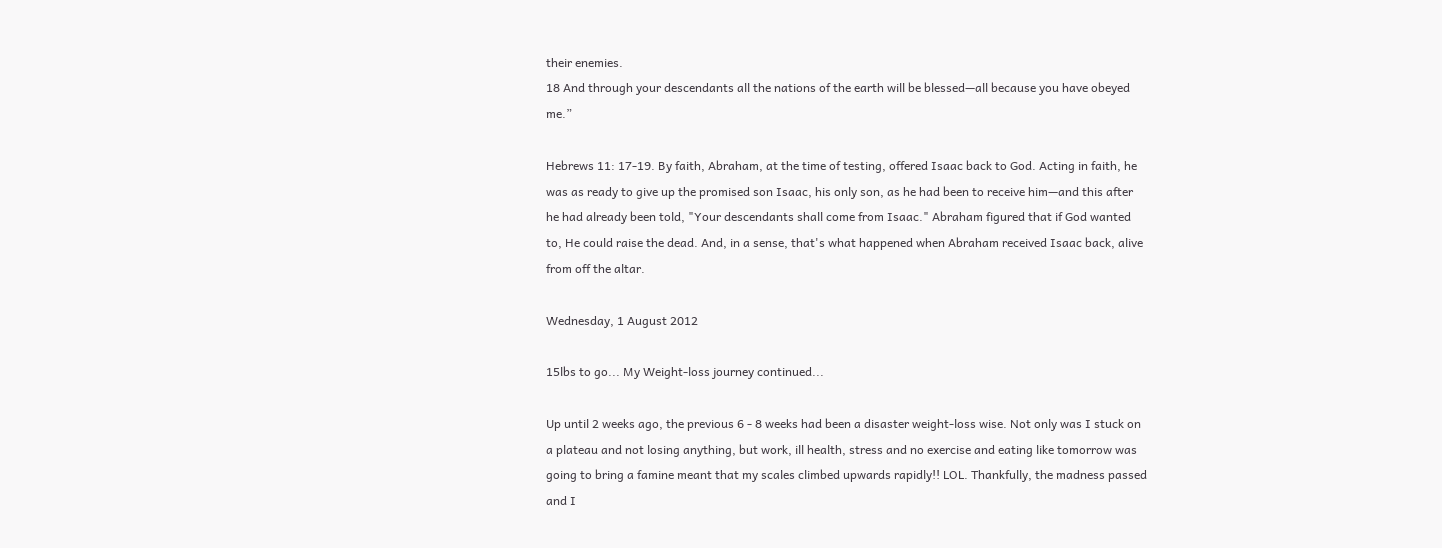their enemies.
18 And through your descendants all the nations of the earth will be blessed—all because you have obeyed me.”

Hebrews 11: 17-19. By faith, Abraham, at the time of testing, offered Isaac back to God. Acting in faith, he was as ready to give up the promised son Isaac, his only son, as he had been to receive him—and this after he had already been told, "Your descendants shall come from Isaac." Abraham figured that if God wanted to, He could raise the dead. And, in a sense, that's what happened when Abraham received Isaac back, alive from off the altar.

Wednesday, 1 August 2012

15lbs to go... My Weight-loss journey continued...

Up until 2 weeks ago, the previous 6 - 8 weeks had been a disaster weight-loss wise. Not only was I stuck on a plateau and not losing anything, but work, ill health, stress and no exercise and eating like tomorrow was going to bring a famine meant that my scales climbed upwards rapidly!! LOL. Thankfully, the madness passed and I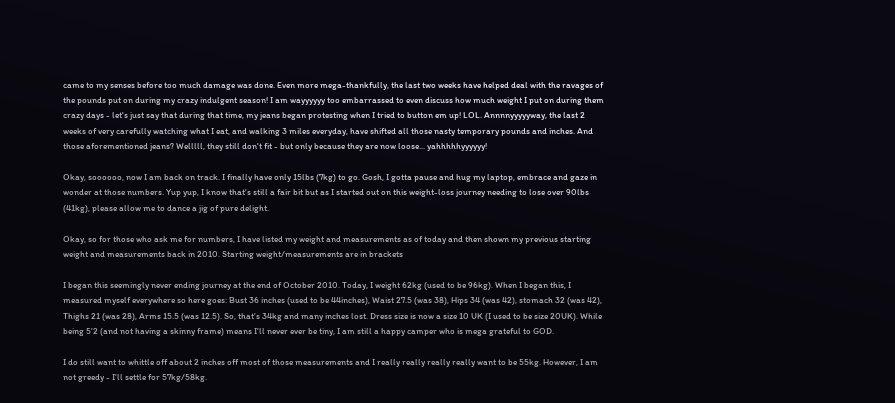came to my senses before too much damage was done. Even more mega-thankfully, the last two weeks have helped deal with the ravages of the pounds put on during my crazy indulgent season! I am wayyyyyy too embarrassed to even discuss how much weight I put on during them crazy days - let's just say that during that time, my jeans began protesting when I tried to button em up! LOL. Annnnyyyyyway, the last 2 weeks of very carefully watching what I eat, and walking 3 miles everyday, have shifted all those nasty temporary pounds and inches. And those aforementioned jeans? Welllll, they still don't fit - but only because they are now loose... yahhhhhyyyyyy!

Okay, soooooo, now I am back on track. I finally have only 15lbs (7kg) to go. Gosh, I gotta pause and hug my laptop, embrace and gaze in wonder at those numbers. Yup yup, I know that's still a fair bit but as I started out on this weight-loss journey needing to lose over 90lbs (41kg), please allow me to dance a jig of pure delight.

Okay, so for those who ask me for numbers, I have listed my weight and measurements as of today and then shown my previous starting weight and measurements back in 2010. Starting weight/measurements are in brackets

I began this seemingly never ending journey at the end of October 2010. Today, I weight 62kg (used to be 96kg). When I began this, I measured myself everywhere so here goes: Bust 36 inches (used to be 44inches), Waist 27.5 (was 38), Hips 34 (was 42), stomach 32 (was 42), Thighs 21 (was 28), Arms 15.5 (was 12.5). So, that's 34kg and many inches lost. Dress size is now a size 10 UK (I used to be size 20UK). While being 5'2 (and not having a skinny frame) means I'll never ever be tiny, I am still a happy camper who is mega grateful to GOD.

I do still want to whittle off about 2 inches off most of those measurements and I really really really really want to be 55kg. However, I am not greedy - I'll settle for 57kg/58kg.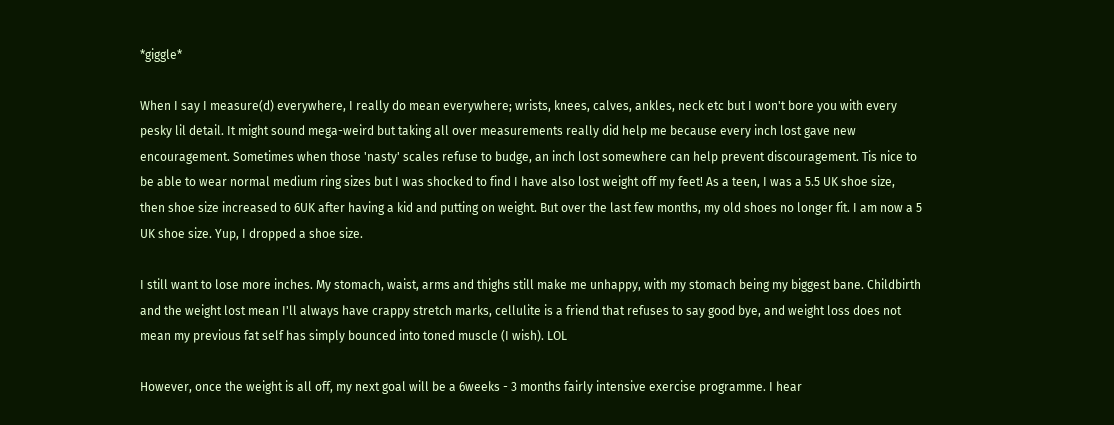*giggle*

When I say I measure(d) everywhere, I really do mean everywhere; wrists, knees, calves, ankles, neck etc but I won't bore you with every pesky lil detail. It might sound mega-weird but taking all over measurements really did help me because every inch lost gave new encouragement. Sometimes when those 'nasty' scales refuse to budge, an inch lost somewhere can help prevent discouragement. Tis nice to be able to wear normal medium ring sizes but I was shocked to find I have also lost weight off my feet! As a teen, I was a 5.5 UK shoe size, then shoe size increased to 6UK after having a kid and putting on weight. But over the last few months, my old shoes no longer fit. I am now a 5 UK shoe size. Yup, I dropped a shoe size.

I still want to lose more inches. My stomach, waist, arms and thighs still make me unhappy, with my stomach being my biggest bane. Childbirth and the weight lost mean I'll always have crappy stretch marks, cellulite is a friend that refuses to say good bye, and weight loss does not mean my previous fat self has simply bounced into toned muscle (I wish). LOL

However, once the weight is all off, my next goal will be a 6weeks - 3 months fairly intensive exercise programme. I hear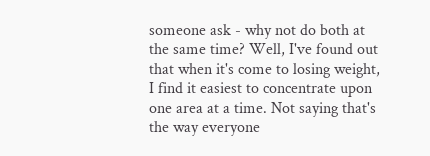someone ask - why not do both at the same time? Well, I've found out that when it's come to losing weight, I find it easiest to concentrate upon one area at a time. Not saying that's the way everyone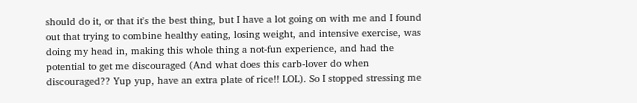should do it, or that it's the best thing, but I have a lot going on with me and I found out that trying to combine healthy eating, losing weight, and intensive exercise, was doing my head in, making this whole thing a not-fun experience, and had the potential to get me discouraged (And what does this carb-lover do when discouraged?? Yup yup, have an extra plate of rice!! LOL). So I stopped stressing me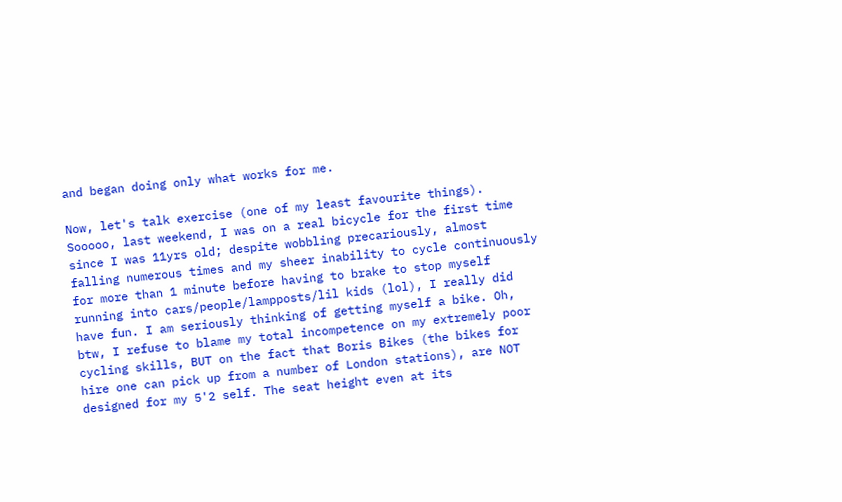and began doing only what works for me.

Now, let's talk exercise (one of my least favourite things). Sooooo, last weekend, I was on a real bicycle for the first time since I was 11yrs old; despite wobbling precariously, almost falling numerous times and my sheer inability to cycle continuously for more than 1 minute before having to brake to stop myself running into cars/people/lampposts/lil kids (lol), I really did have fun. I am seriously thinking of getting myself a bike. Oh, btw, I refuse to blame my total incompetence on my extremely poor cycling skills, BUT on the fact that Boris Bikes (the bikes for hire one can pick up from a number of London stations), are NOT designed for my 5'2 self. The seat height even at its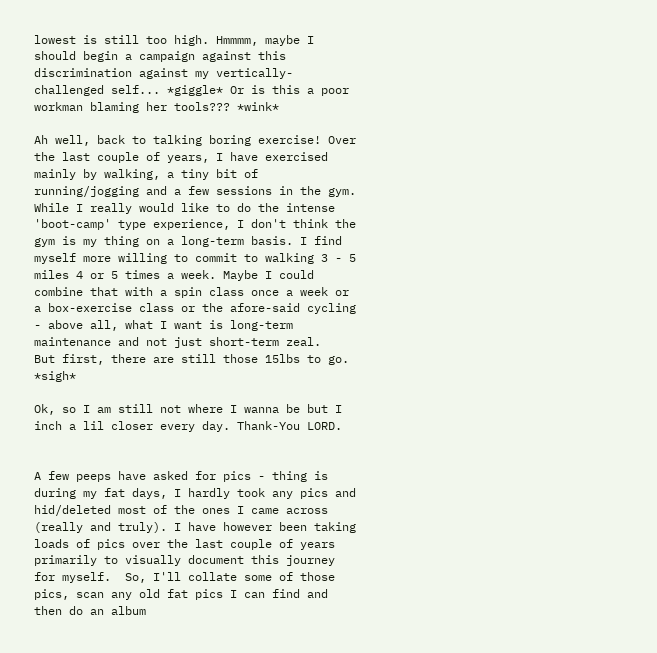lowest is still too high. Hmmmm, maybe I should begin a campaign against this discrimination against my vertically-challenged self... *giggle* Or is this a poor workman blaming her tools??? *wink*

Ah well, back to talking boring exercise! Over the last couple of years, I have exercised mainly by walking, a tiny bit of running/jogging and a few sessions in the gym. While I really would like to do the intense 'boot-camp' type experience, I don't think the gym is my thing on a long-term basis. I find myself more willing to commit to walking 3 - 5 miles 4 or 5 times a week. Maybe I could combine that with a spin class once a week or a box-exercise class or the afore-said cycling - above all, what I want is long-term maintenance and not just short-term zeal.
But first, there are still those 15lbs to go. *sigh*

Ok, so I am still not where I wanna be but I inch a lil closer every day. Thank-You LORD.


A few peeps have asked for pics - thing is during my fat days, I hardly took any pics and hid/deleted most of the ones I came across (really and truly). I have however been taking loads of pics over the last couple of years primarily to visually document this journey for myself.  So, I'll collate some of those pics, scan any old fat pics I can find and then do an album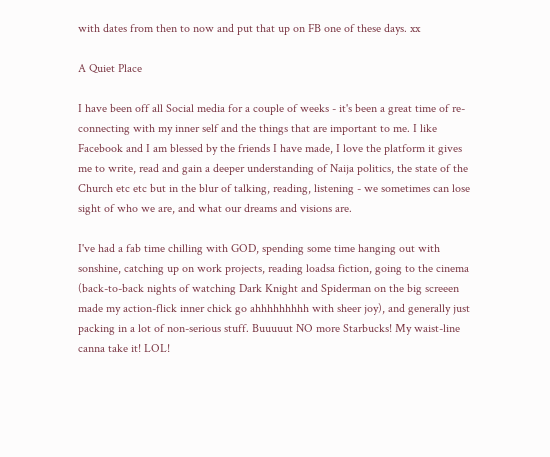with dates from then to now and put that up on FB one of these days. xx

A Quiet Place

I have been off all Social media for a couple of weeks - it's been a great time of re-connecting with my inner self and the things that are important to me. I like Facebook and I am blessed by the friends I have made, I love the platform it gives me to write, read and gain a deeper understanding of Naija politics, the state of the Church etc etc but in the blur of talking, reading, listening - we sometimes can lose sight of who we are, and what our dreams and visions are.

I've had a fab time chilling with GOD, spending some time hanging out with sonshine, catching up on work projects, reading loadsa fiction, going to the cinema (back-to-back nights of watching Dark Knight and Spiderman on the big screeen made my action-flick inner chick go ahhhhhhhhh with sheer joy), and generally just packing in a lot of non-serious stuff. Buuuuut NO more Starbucks! My waist-line canna take it! LOL!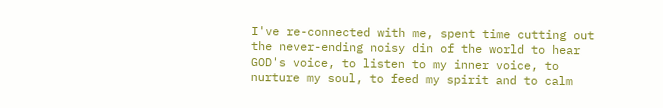I've re-connected with me, spent time cutting out the never-ending noisy din of the world to hear GOD's voice, to listen to my inner voice, to nurture my soul, to feed my spirit and to calm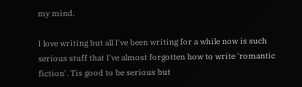my mind.

I love writing but all I've been writing for a while now is such serious stuff that I've almost forgotten how to write 'romantic fiction'. Tis good to be serious but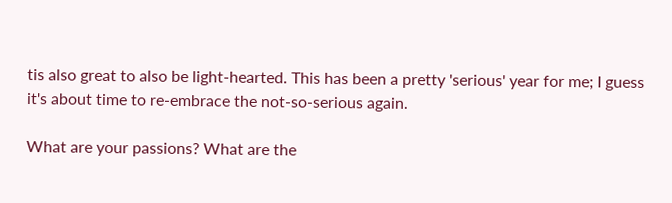tis also great to also be light-hearted. This has been a pretty 'serious' year for me; I guess it's about time to re-embrace the not-so-serious again.

What are your passions? What are the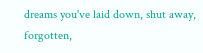dreams you've laid down, shut away, forgotten,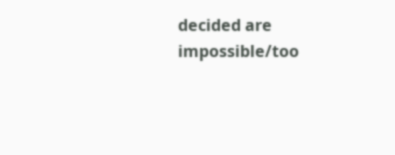decided are impossible/too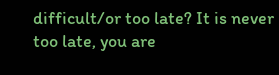difficult/or too late? It is never too late, you are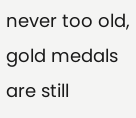never too old, gold medals are still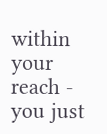within your reach - you just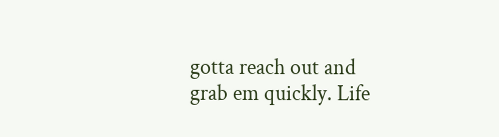gotta reach out and grab em quickly. Life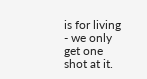is for living - we only get one shot at it.